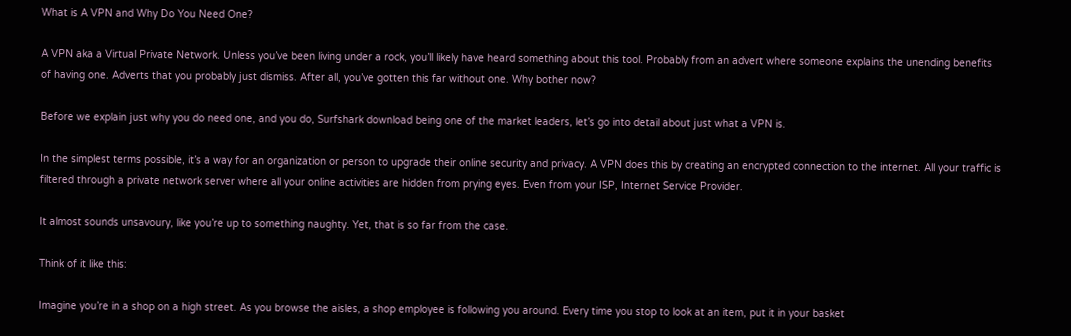What is A VPN and Why Do You Need One?

A VPN aka a Virtual Private Network. Unless you’ve been living under a rock, you’ll likely have heard something about this tool. Probably from an advert where someone explains the unending benefits of having one. Adverts that you probably just dismiss. After all, you’ve gotten this far without one. Why bother now?

Before we explain just why you do need one, and you do, Surfshark download being one of the market leaders, let’s go into detail about just what a VPN is.

In the simplest terms possible, it’s a way for an organization or person to upgrade their online security and privacy. A VPN does this by creating an encrypted connection to the internet. All your traffic is filtered through a private network server where all your online activities are hidden from prying eyes. Even from your ISP, Internet Service Provider.

It almost sounds unsavoury, like you’re up to something naughty. Yet, that is so far from the case.

Think of it like this:

Imagine you’re in a shop on a high street. As you browse the aisles, a shop employee is following you around. Every time you stop to look at an item, put it in your basket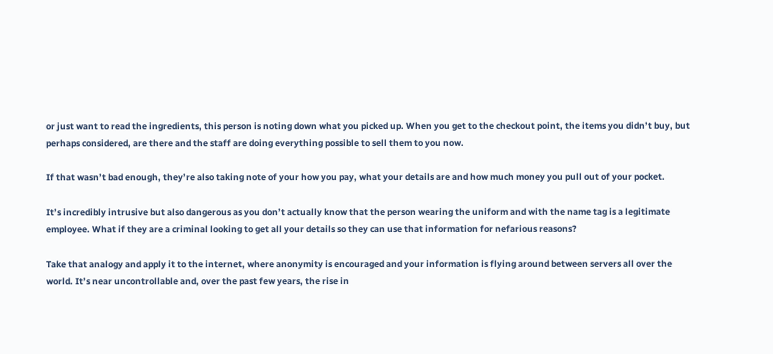or just want to read the ingredients, this person is noting down what you picked up. When you get to the checkout point, the items you didn’t buy, but perhaps considered, are there and the staff are doing everything possible to sell them to you now.

If that wasn’t bad enough, they’re also taking note of your how you pay, what your details are and how much money you pull out of your pocket.

It’s incredibly intrusive but also dangerous as you don’t actually know that the person wearing the uniform and with the name tag is a legitimate employee. What if they are a criminal looking to get all your details so they can use that information for nefarious reasons?

Take that analogy and apply it to the internet, where anonymity is encouraged and your information is flying around between servers all over the world. It’s near uncontrollable and, over the past few years, the rise in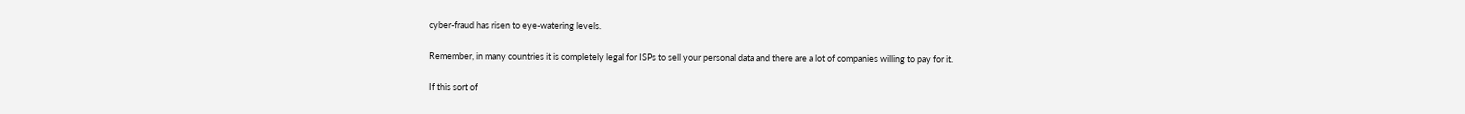cyber-fraud has risen to eye-watering levels.

Remember, in many countries it is completely legal for ISPs to sell your personal data and there are a lot of companies willing to pay for it.

If this sort of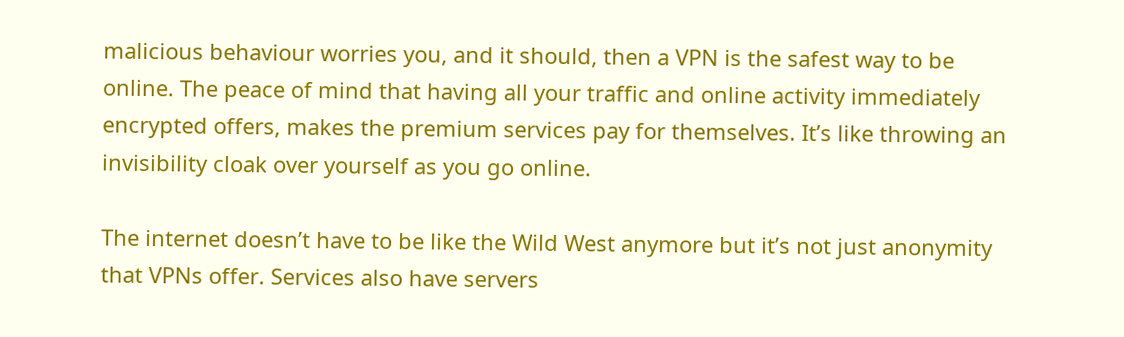malicious behaviour worries you, and it should, then a VPN is the safest way to be online. The peace of mind that having all your traffic and online activity immediately encrypted offers, makes the premium services pay for themselves. It’s like throwing an invisibility cloak over yourself as you go online.

The internet doesn’t have to be like the Wild West anymore but it’s not just anonymity that VPNs offer. Services also have servers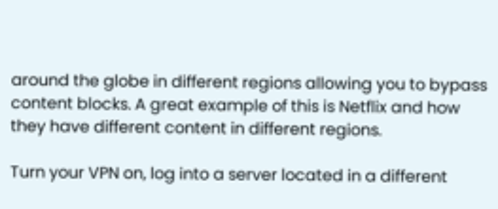around the globe in different regions allowing you to bypass content blocks. A great example of this is Netflix and how they have different content in different regions.

Turn your VPN on, log into a server located in a different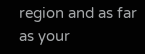region and as far as your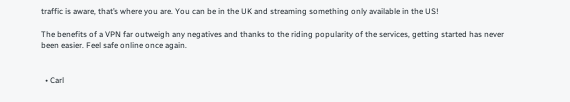traffic is aware, that’s where you are. You can be in the UK and streaming something only available in the US!

The benefits of a VPN far outweigh any negatives and thanks to the riding popularity of the services, getting started has never been easier. Feel safe online once again.


  • Carl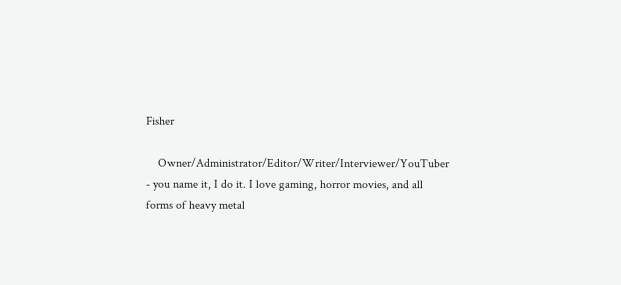Fisher

    Owner/Administrator/Editor/Writer/Interviewer/YouTuber - you name it, I do it. I love gaming, horror movies, and all forms of heavy metal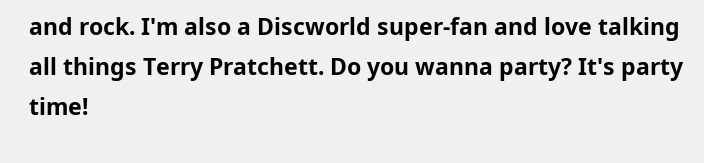and rock. I'm also a Discworld super-fan and love talking all things Terry Pratchett. Do you wanna party? It's party time!